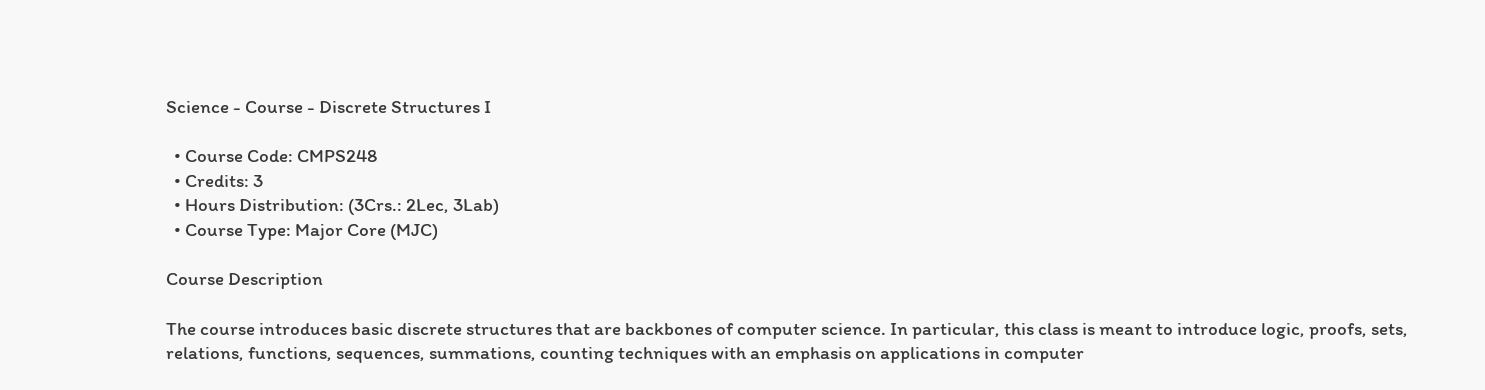Science - Course - Discrete Structures I

  • Course Code: CMPS248
  • Credits: 3
  • Hours Distribution: (3Crs.: 2Lec, 3Lab)
  • Course Type: Major Core (MJC)

Course Description

The course introduces basic discrete structures that are backbones of computer science. In particular, this class is meant to introduce logic, proofs, sets, relations, functions, sequences, summations, counting techniques with an emphasis on applications in computer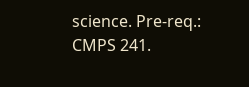science. Pre-req.: CMPS 241.